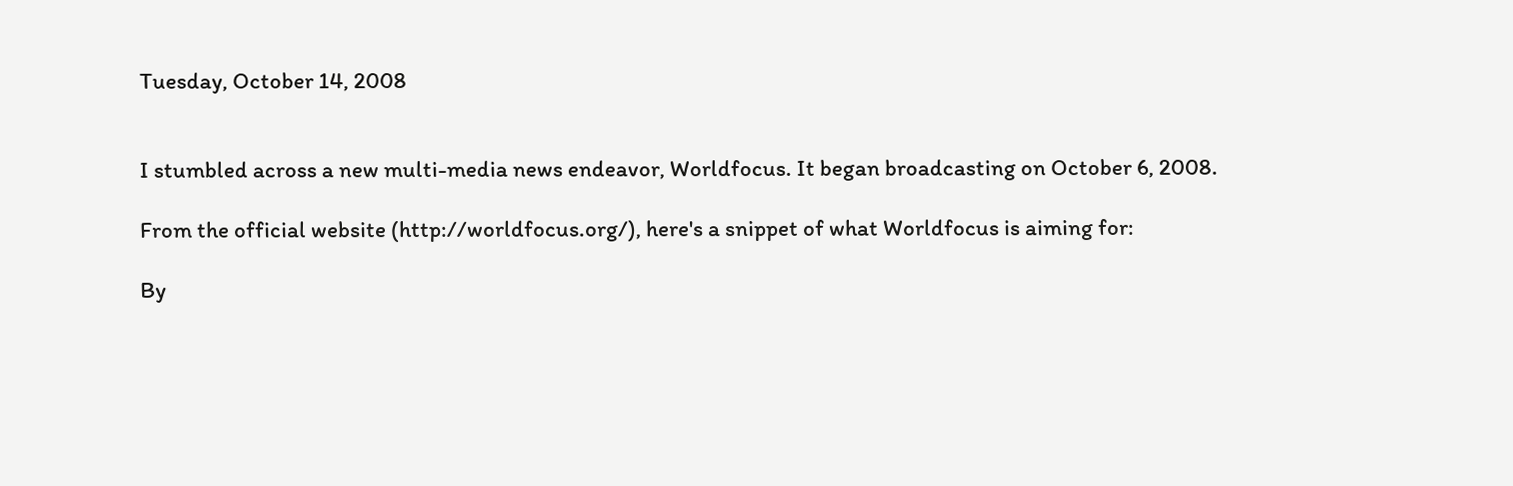Tuesday, October 14, 2008


I stumbled across a new multi-media news endeavor, Worldfocus. It began broadcasting on October 6, 2008.

From the official website (http://worldfocus.org/), here's a snippet of what Worldfocus is aiming for:

By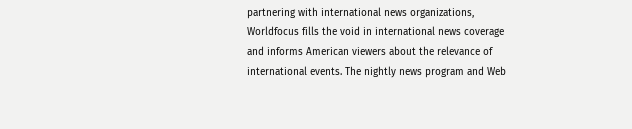partnering with international news organizations, Worldfocus fills the void in international news coverage and informs American viewers about the relevance of international events. The nightly news program and Web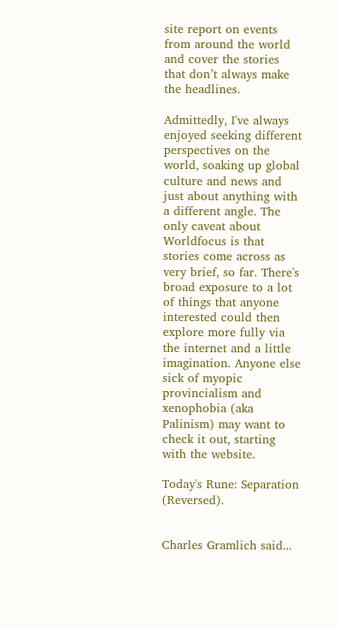site report on events from around the world and cover the stories that don’t always make the headlines.

Admittedly, I've always enjoyed seeking different perspectives on the world, soaking up global culture and news and just about anything with a different angle. The only caveat about Worldfocus is that stories come across as very brief, so far. There's broad exposure to a lot of things that anyone interested could then explore more fully via the internet and a little imagination. Anyone else sick of myopic provincialism and xenophobia (aka Palinism) may want to check it out, starting with the website.

Today's Rune: Separation (Reversed).


Charles Gramlich said...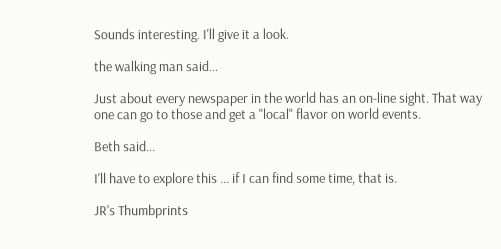Sounds interesting. I'll give it a look.

the walking man said...

Just about every newspaper in the world has an on-line sight. That way one can go to those and get a "local" flavor on world events.

Beth said...

I'll have to explore this ... if I can find some time, that is.

JR's Thumbprints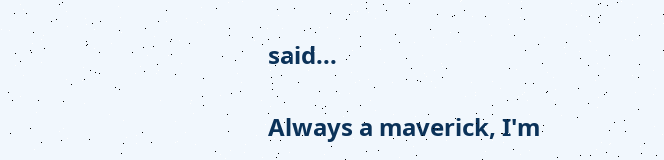said...

Always a maverick, I'm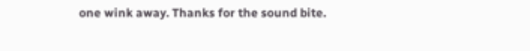one wink away. Thanks for the sound bite.